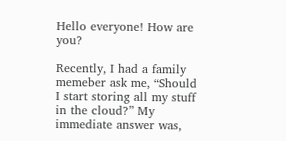Hello everyone! How are you?

Recently, I had a family memeber ask me, “Should I start storing all my stuff in the cloud?” My immediate answer was,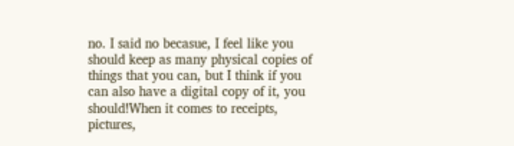no. I said no becasue, I feel like you should keep as many physical copies of things that you can, but I think if you can also have a digital copy of it, you should!When it comes to receipts, pictures,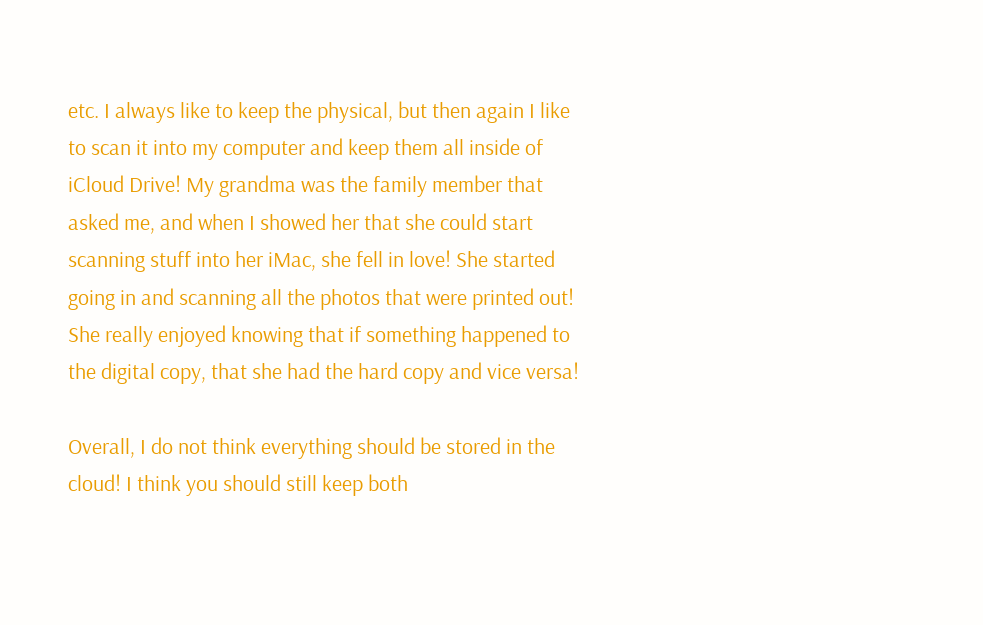etc. I always like to keep the physical, but then again I like to scan it into my computer and keep them all inside of iCloud Drive! My grandma was the family member that asked me, and when I showed her that she could start scanning stuff into her iMac, she fell in love! She started going in and scanning all the photos that were printed out! She really enjoyed knowing that if something happened to the digital copy, that she had the hard copy and vice versa!

Overall, I do not think everything should be stored in the cloud! I think you should still keep both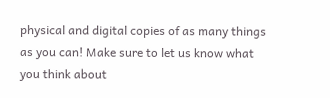physical and digital copies of as many things as you can! Make sure to let us know what you think about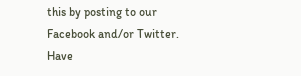this by posting to our Facebook and/or Twitter. Have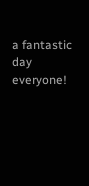a fantastic day everyone!